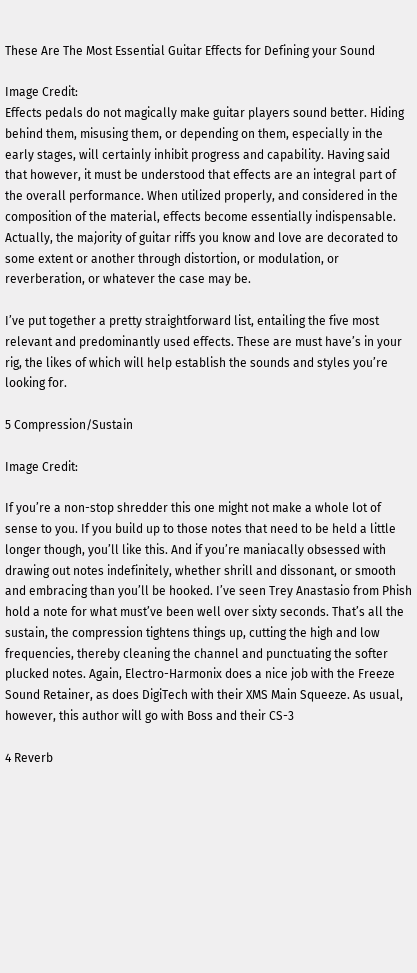These Are The Most Essential Guitar Effects for Defining your Sound

Image Credit:
Effects pedals do not magically make guitar players sound better. Hiding behind them, misusing them, or depending on them, especially in the early stages, will certainly inhibit progress and capability. Having said that however, it must be understood that effects are an integral part of the overall performance. When utilized properly, and considered in the composition of the material, effects become essentially indispensable. Actually, the majority of guitar riffs you know and love are decorated to some extent or another through distortion, or modulation, or reverberation, or whatever the case may be.

I’ve put together a pretty straightforward list, entailing the five most relevant and predominantly used effects. These are must have’s in your rig, the likes of which will help establish the sounds and styles you’re looking for.

5 Compression/Sustain

Image Credit:

If you’re a non-stop shredder this one might not make a whole lot of sense to you. If you build up to those notes that need to be held a little longer though, you’ll like this. And if you’re maniacally obsessed with drawing out notes indefinitely, whether shrill and dissonant, or smooth and embracing than you’ll be hooked. I’ve seen Trey Anastasio from Phish hold a note for what must’ve been well over sixty seconds. That’s all the sustain, the compression tightens things up, cutting the high and low frequencies, thereby cleaning the channel and punctuating the softer plucked notes. Again, Electro-Harmonix does a nice job with the Freeze Sound Retainer, as does DigiTech with their XMS Main Squeeze. As usual, however, this author will go with Boss and their CS-3

4 Reverb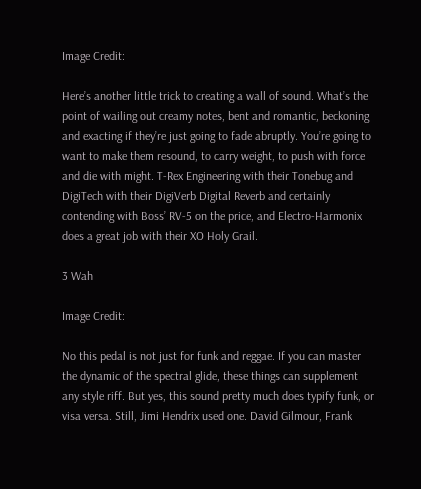Image Credit:

Here’s another little trick to creating a wall of sound. What’s the point of wailing out creamy notes, bent and romantic, beckoning and exacting if they’re just going to fade abruptly. You’re going to want to make them resound, to carry weight, to push with force and die with might. T-Rex Engineering with their Tonebug and DigiTech with their DigiVerb Digital Reverb and certainly contending with Boss’ RV-5 on the price, and Electro-Harmonix does a great job with their XO Holy Grail.

3 Wah

Image Credit:

No this pedal is not just for funk and reggae. If you can master the dynamic of the spectral glide, these things can supplement any style riff. But yes, this sound pretty much does typify funk, or visa versa. Still, Jimi Hendrix used one. David Gilmour, Frank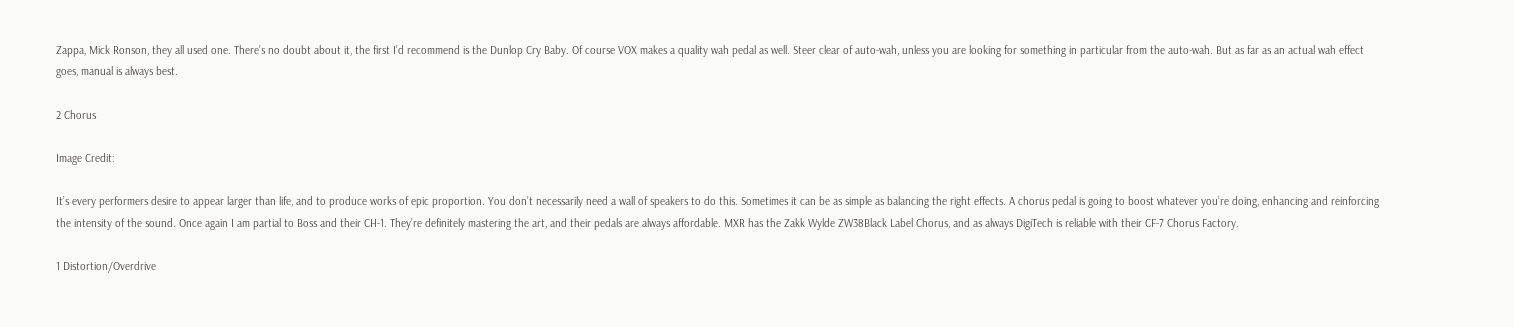Zappa, Mick Ronson, they all used one. There’s no doubt about it, the first I’d recommend is the Dunlop Cry Baby. Of course VOX makes a quality wah pedal as well. Steer clear of auto-wah, unless you are looking for something in particular from the auto-wah. But as far as an actual wah effect goes, manual is always best.

2 Chorus

Image Credit:

It’s every performers desire to appear larger than life, and to produce works of epic proportion. You don’t necessarily need a wall of speakers to do this. Sometimes it can be as simple as balancing the right effects. A chorus pedal is going to boost whatever you’re doing, enhancing and reinforcing the intensity of the sound. Once again I am partial to Boss and their CH-1. They’re definitely mastering the art, and their pedals are always affordable. MXR has the Zakk Wylde ZW38Black Label Chorus, and as always DigiTech is reliable with their CF-7 Chorus Factory.

1 Distortion/Overdrive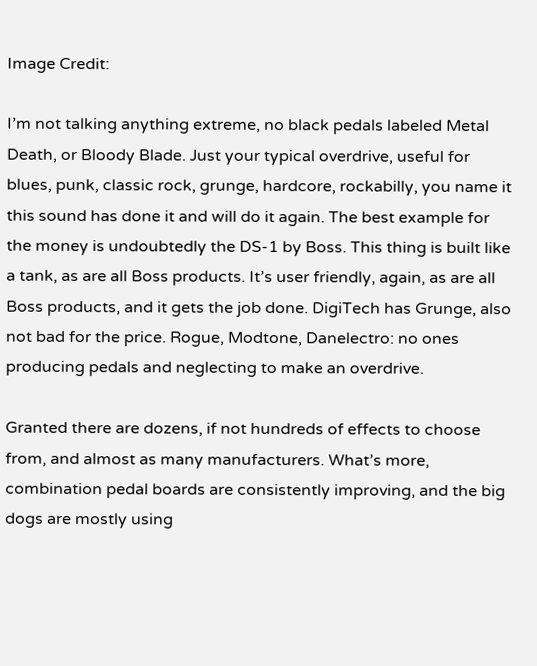Image Credit:

I’m not talking anything extreme, no black pedals labeled Metal Death, or Bloody Blade. Just your typical overdrive, useful for blues, punk, classic rock, grunge, hardcore, rockabilly, you name it this sound has done it and will do it again. The best example for the money is undoubtedly the DS-1 by Boss. This thing is built like a tank, as are all Boss products. It’s user friendly, again, as are all Boss products, and it gets the job done. DigiTech has Grunge, also not bad for the price. Rogue, Modtone, Danelectro: no ones producing pedals and neglecting to make an overdrive.

Granted there are dozens, if not hundreds of effects to choose from, and almost as many manufacturers. What’s more, combination pedal boards are consistently improving, and the big dogs are mostly using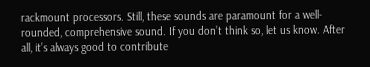rackmount processors. Still, these sounds are paramount for a well-rounded, comprehensive sound. If you don’t think so, let us know. After all, it’s always good to contribute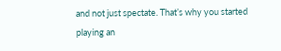and not just spectate. That’s why you started playing an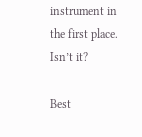instrument in the first place. Isn’t it?

Best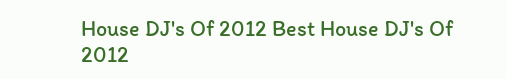House DJ's Of 2012 Best House DJ's Of 2012